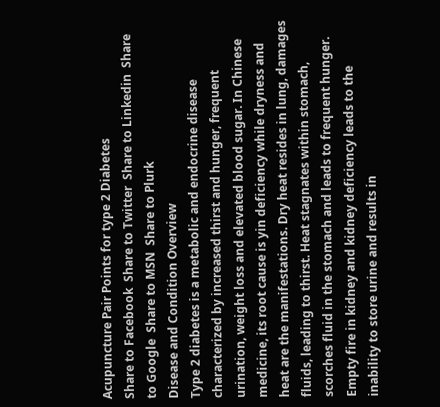Acupuncture Pair Points for type 2 Diabetes
Share to Facebook  Share to Twitter  Share to Linkedin  Share to Google  Share to MSN  Share to Plurk
Disease and Condition Overview
Type 2 diabetes is a metabolic and endocrine disease characterized by increased thirst and hunger, frequent urination, weight loss and elevated blood sugar. In Chinese medicine, its root cause is yin deficiency while dryness and heat are the manifestations. Dry heat resides in lung, damages fluids, leading to thirst. Heat stagnates within stomach, scorches fluid in the stomach and leads to frequent hunger. Empty fire in kidney and kidney deficiency leads to the inability to store urine and results in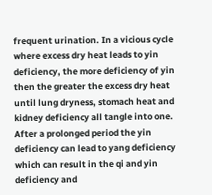frequent urination. In a vicious cycle where excess dry heat leads to yin deficiency, the more deficiency of yin then the greater the excess dry heat until lung dryness, stomach heat and kidney deficiency all tangle into one. After a prolonged period the yin deficiency can lead to yang deficiency which can result in the qi and yin deficiency and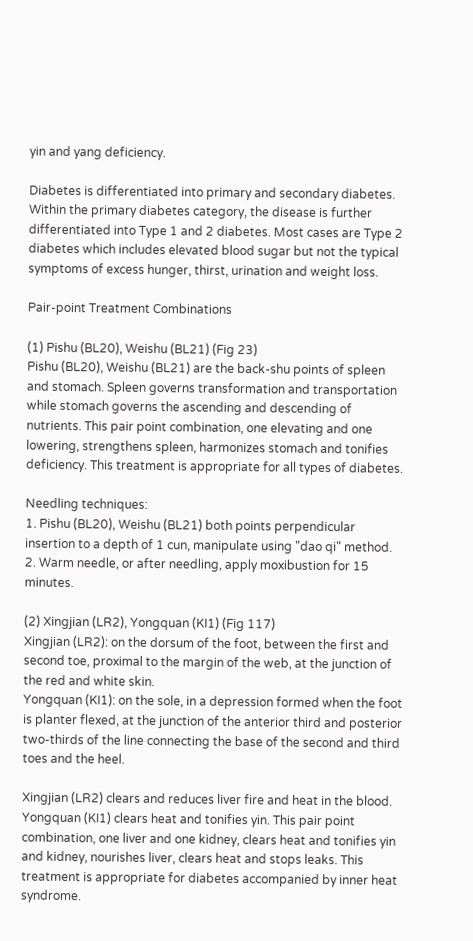yin and yang deficiency.

Diabetes is differentiated into primary and secondary diabetes. Within the primary diabetes category, the disease is further differentiated into Type 1 and 2 diabetes. Most cases are Type 2 diabetes which includes elevated blood sugar but not the typical symptoms of excess hunger, thirst, urination and weight loss.

Pair-point Treatment Combinations

(1) Pishu (BL20), Weishu (BL21) (Fig 23)
Pishu (BL20), Weishu (BL21) are the back-shu points of spleen and stomach. Spleen governs transformation and transportation while stomach governs the ascending and descending of nutrients. This pair point combination, one elevating and one lowering, strengthens spleen, harmonizes stomach and tonifies deficiency. This treatment is appropriate for all types of diabetes.

Needling techniques:
1. Pishu (BL20), Weishu (BL21) both points perpendicular insertion to a depth of 1 cun, manipulate using "dao qi" method.
2. Warm needle, or after needling, apply moxibustion for 15 minutes.

(2) Xingjian (LR2), Yongquan (KI1) (Fig 117)
Xingjian (LR2): on the dorsum of the foot, between the first and second toe, proximal to the margin of the web, at the junction of the red and white skin.
Yongquan (KI1): on the sole, in a depression formed when the foot is planter flexed, at the junction of the anterior third and posterior two-thirds of the line connecting the base of the second and third toes and the heel.

Xingjian (LR2) clears and reduces liver fire and heat in the blood. Yongquan (KI1) clears heat and tonifies yin. This pair point combination, one liver and one kidney, clears heat and tonifies yin and kidney, nourishes liver, clears heat and stops leaks. This treatment is appropriate for diabetes accompanied by inner heat syndrome.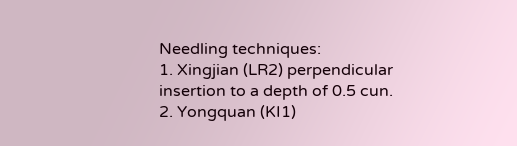Needling techniques:
1. Xingjian (LR2) perpendicular insertion to a depth of 0.5 cun.
2. Yongquan (KI1)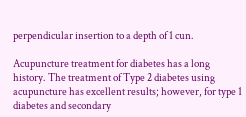perpendicular insertion to a depth of 1 cun.

Acupuncture treatment for diabetes has a long history. The treatment of Type 2 diabetes using acupuncture has excellent results; however, for type 1 diabetes and secondary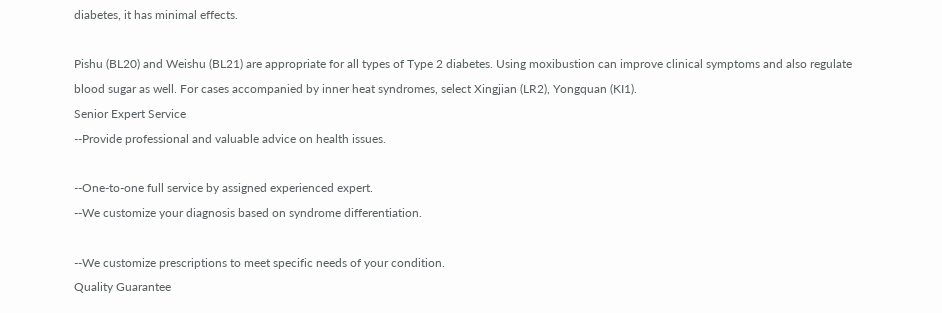diabetes, it has minimal effects.

Pishu (BL20) and Weishu (BL21) are appropriate for all types of Type 2 diabetes. Using moxibustion can improve clinical symptoms and also regulate blood sugar as well. For cases accompanied by inner heat syndromes, select Xingjian (LR2), Yongquan (KI1).
Senior Expert Service
--Provide professional and valuable advice on health issues.

--One-to-one full service by assigned experienced expert.
--We customize your diagnosis based on syndrome differentiation.

--We customize prescriptions to meet specific needs of your condition.
Quality Guarantee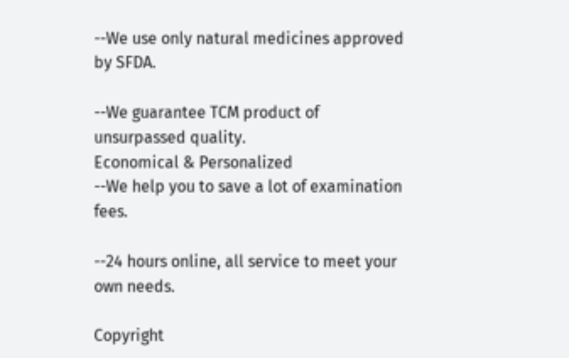--We use only natural medicines approved by SFDA.

--We guarantee TCM product of unsurpassed quality.
Economical & Personalized
--We help you to save a lot of examination fees.

--24 hours online, all service to meet your own needs.

Copyright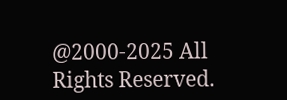@2000-2025 All Rights Reserved.